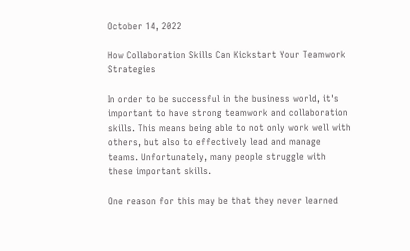October 14, 2022

How Collaboration Skills Can Kickstart Your Teamwork Strategies

In order to be successful in the business world, it's important to have strong teamwork and collaboration skills. This means being able to not only work well with others, but also to effectively lead and manage teams. Unfortunately, many people struggle with these important skills.

One reason for this may be that they never learned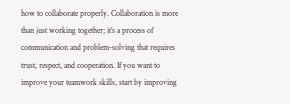how to collaborate properly. Collaboration is more than just working together; it’s a process of communication and problem-solving that requires trust, respect, and cooperation. If you want to improve your teamwork skills, start by improving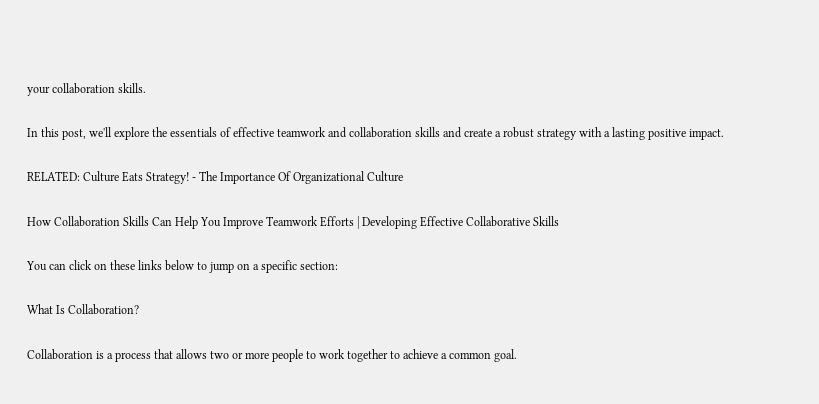your collaboration skills.

In this post, we'll explore the essentials of effective teamwork and collaboration skills and create a robust strategy with a lasting positive impact.

RELATED: Culture Eats Strategy! - The Importance Of Organizational Culture

How Collaboration Skills Can Help You Improve Teamwork Efforts | Developing Effective Collaborative Skills

You can click on these links below to jump on a specific section:

What Is Collaboration?

Collaboration is a process that allows two or more people to work together to achieve a common goal.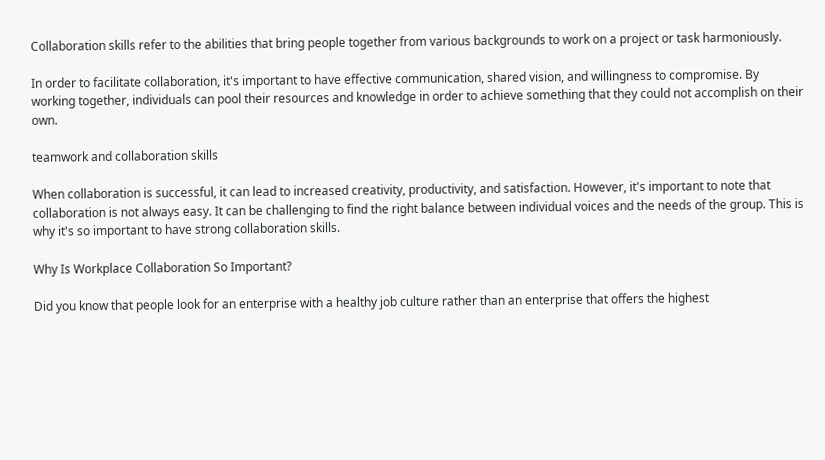Collaboration skills refer to the abilities that bring people together from various backgrounds to work on a project or task harmoniously.

In order to facilitate collaboration, it's important to have effective communication, shared vision, and willingness to compromise. By working together, individuals can pool their resources and knowledge in order to achieve something that they could not accomplish on their own.

teamwork and collaboration skills

When collaboration is successful, it can lead to increased creativity, productivity, and satisfaction. However, it's important to note that collaboration is not always easy. It can be challenging to find the right balance between individual voices and the needs of the group. This is why it's so important to have strong collaboration skills.

Why Is Workplace Collaboration So Important?

Did you know that people look for an enterprise with a healthy job culture rather than an enterprise that offers the highest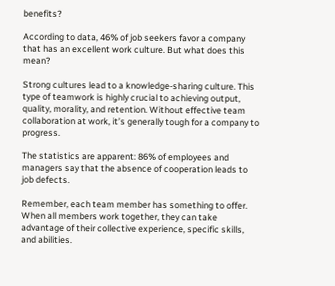benefits?

According to data, 46% of job seekers favor a company that has an excellent work culture. But what does this mean?

Strong cultures lead to a knowledge-sharing culture. This type of teamwork is highly crucial to achieving output, quality, morality, and retention. Without effective team collaboration at work, it’s generally tough for a company to progress.

The statistics are apparent: 86% of employees and managers say that the absence of cooperation leads to job defects.

Remember, each team member has something to offer. When all members work together, they can take advantage of their collective experience, specific skills, and abilities.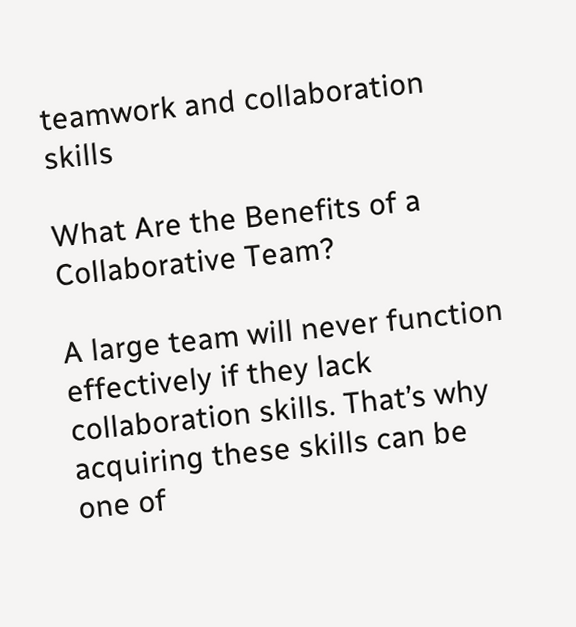teamwork and collaboration skills

What Are the Benefits of a Collaborative Team?

A large team will never function effectively if they lack collaboration skills. That’s why acquiring these skills can be one of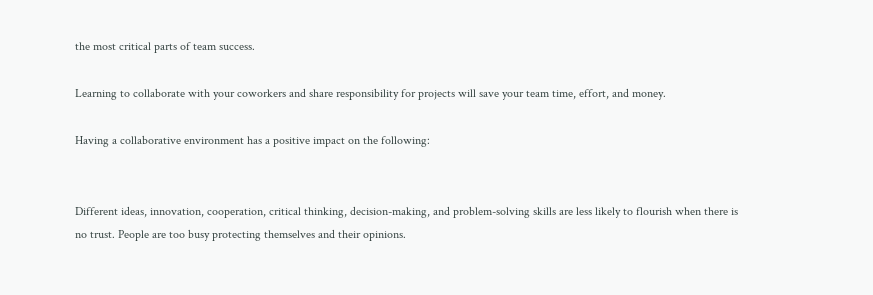the most critical parts of team success.

Learning to collaborate with your coworkers and share responsibility for projects will save your team time, effort, and money.

Having a collaborative environment has a positive impact on the following:


Different ideas, innovation, cooperation, critical thinking, decision-making, and problem-solving skills are less likely to flourish when there is no trust. People are too busy protecting themselves and their opinions.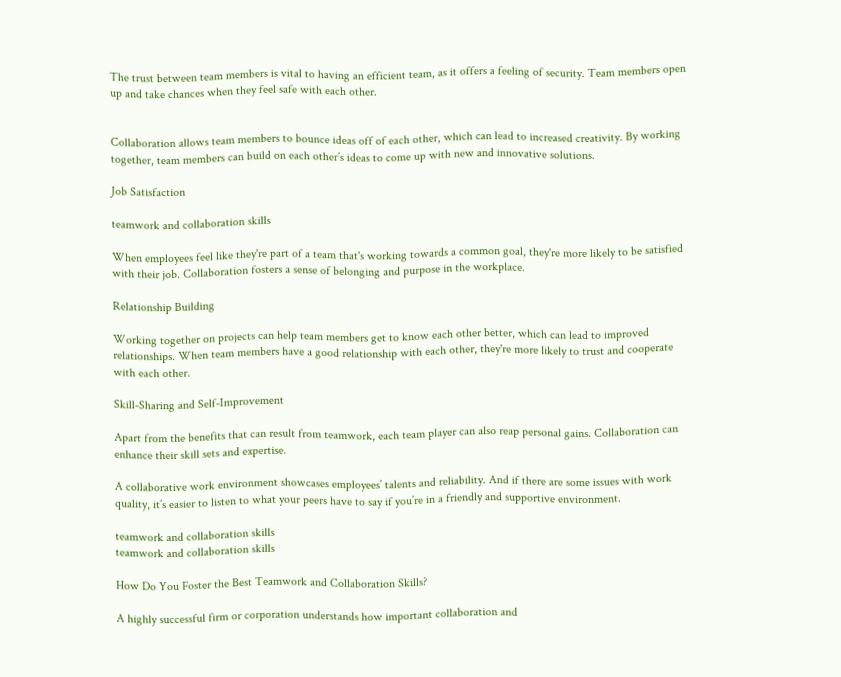The trust between team members is vital to having an efficient team, as it offers a feeling of security. Team members open up and take chances when they feel safe with each other.


Collaboration allows team members to bounce ideas off of each other, which can lead to increased creativity. By working together, team members can build on each other’s ideas to come up with new and innovative solutions.

Job Satisfaction

teamwork and collaboration skills

When employees feel like they're part of a team that's working towards a common goal, they're more likely to be satisfied with their job. Collaboration fosters a sense of belonging and purpose in the workplace.

Relationship Building

Working together on projects can help team members get to know each other better, which can lead to improved relationships. When team members have a good relationship with each other, they're more likely to trust and cooperate with each other.

Skill-Sharing and Self-Improvement

Apart from the benefits that can result from teamwork, each team player can also reap personal gains. Collaboration can enhance their skill sets and expertise.

A collaborative work environment showcases employees’ talents and reliability. And if there are some issues with work quality, it’s easier to listen to what your peers have to say if you’re in a friendly and supportive environment.

teamwork and collaboration skills
teamwork and collaboration skills

How Do You Foster the Best Teamwork and Collaboration Skills?

A highly successful firm or corporation understands how important collaboration and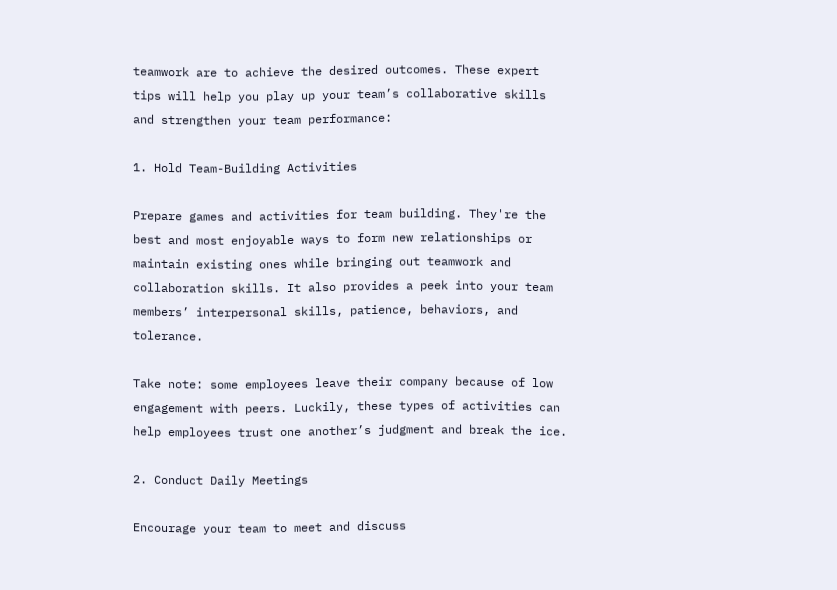teamwork are to achieve the desired outcomes. These expert tips will help you play up your team’s collaborative skills and strengthen your team performance:

1. Hold Team-Building Activities

Prepare games and activities for team building. They're the best and most enjoyable ways to form new relationships or maintain existing ones while bringing out teamwork and collaboration skills. It also provides a peek into your team members’ interpersonal skills, patience, behaviors, and tolerance.

Take note: some employees leave their company because of low engagement with peers. Luckily, these types of activities can help employees trust one another’s judgment and break the ice.

2. Conduct Daily Meetings

Encourage your team to meet and discuss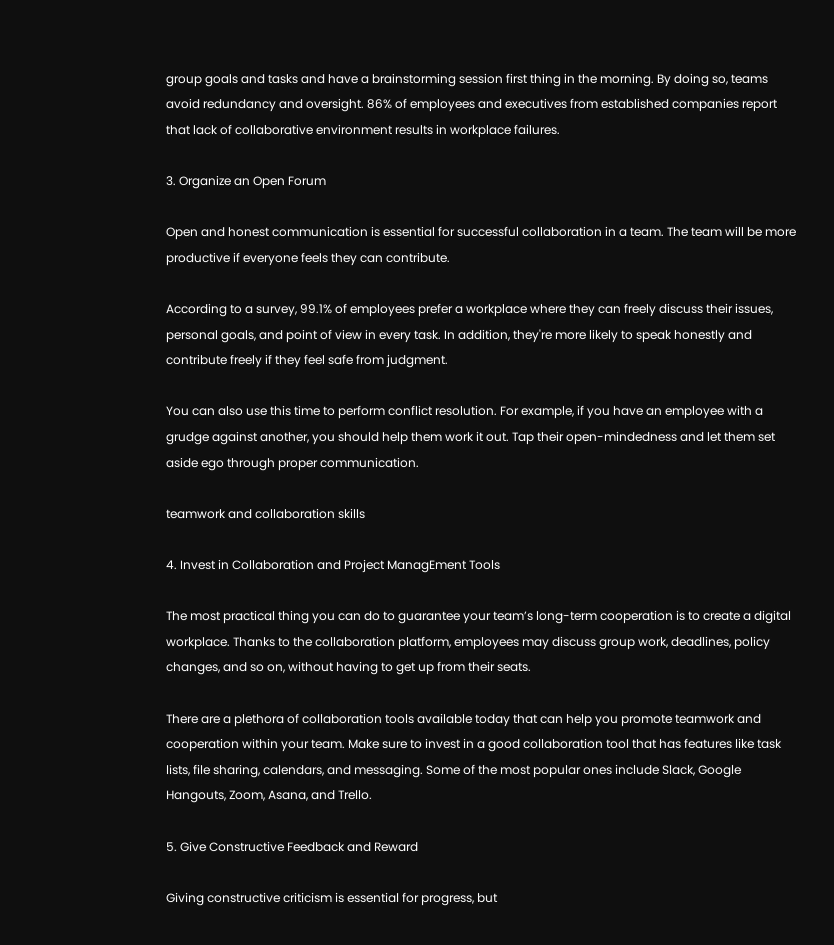group goals and tasks and have a brainstorming session first thing in the morning. By doing so, teams avoid redundancy and oversight. 86% of employees and executives from established companies report that lack of collaborative environment results in workplace failures.

3. Organize an Open Forum

Open and honest communication is essential for successful collaboration in a team. The team will be more productive if everyone feels they can contribute.

According to a survey, 99.1% of employees prefer a workplace where they can freely discuss their issues, personal goals, and point of view in every task. In addition, they're more likely to speak honestly and contribute freely if they feel safe from judgment.

You can also use this time to perform conflict resolution. For example, if you have an employee with a grudge against another, you should help them work it out. Tap their open-mindedness and let them set aside ego through proper communication.

teamwork and collaboration skills

4. Invest in Collaboration and Project ManagEment Tools

The most practical thing you can do to guarantee your team’s long-term cooperation is to create a digital workplace. Thanks to the collaboration platform, employees may discuss group work, deadlines, policy changes, and so on, without having to get up from their seats.

There are a plethora of collaboration tools available today that can help you promote teamwork and cooperation within your team. Make sure to invest in a good collaboration tool that has features like task lists, file sharing, calendars, and messaging. Some of the most popular ones include Slack, Google Hangouts, Zoom, Asana, and Trello.

5. Give Constructive Feedback and Reward

Giving constructive criticism is essential for progress, but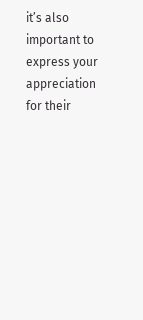it’s also important to express your appreciation for their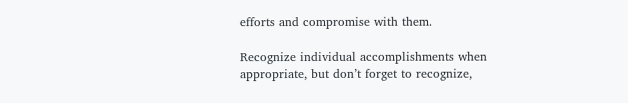efforts and compromise with them.

Recognize individual accomplishments when appropriate, but don’t forget to recognize,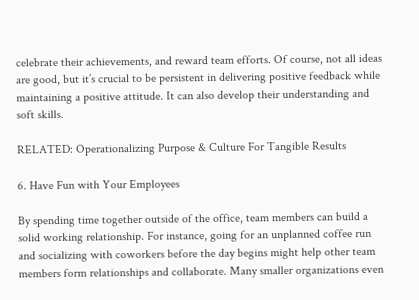celebrate their achievements, and reward team efforts. Of course, not all ideas are good, but it’s crucial to be persistent in delivering positive feedback while maintaining a positive attitude. It can also develop their understanding and soft skills.

RELATED: Operationalizing Purpose & Culture For Tangible Results

6. Have Fun with Your Employees

By spending time together outside of the office, team members can build a solid working relationship. For instance, going for an unplanned coffee run and socializing with coworkers before the day begins might help other team members form relationships and collaborate. Many smaller organizations even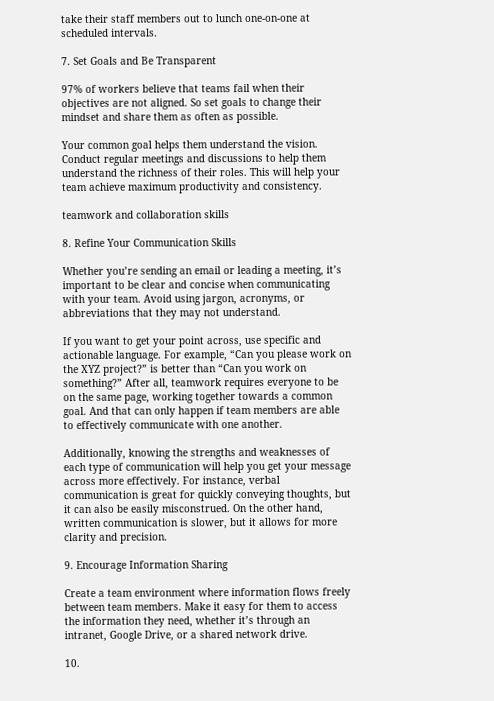take their staff members out to lunch one-on-one at scheduled intervals.

7. Set Goals and Be Transparent

97% of workers believe that teams fail when their objectives are not aligned. So set goals to change their mindset and share them as often as possible.

Your common goal helps them understand the vision. Conduct regular meetings and discussions to help them understand the richness of their roles. This will help your team achieve maximum productivity and consistency.

teamwork and collaboration skills

8. Refine Your Communication Skills

Whether you’re sending an email or leading a meeting, it’s important to be clear and concise when communicating with your team. Avoid using jargon, acronyms, or abbreviations that they may not understand.

If you want to get your point across, use specific and actionable language. For example, “Can you please work on the XYZ project?” is better than “Can you work on something?” After all, teamwork requires everyone to be on the same page, working together towards a common goal. And that can only happen if team members are able to effectively communicate with one another.

Additionally, knowing the strengths and weaknesses of each type of communication will help you get your message across more effectively. For instance, verbal communication is great for quickly conveying thoughts, but it can also be easily misconstrued. On the other hand, written communication is slower, but it allows for more clarity and precision.

9. Encourage Information Sharing

Create a team environment where information flows freely between team members. Make it easy for them to access the information they need, whether it’s through an intranet, Google Drive, or a shared network drive.

10.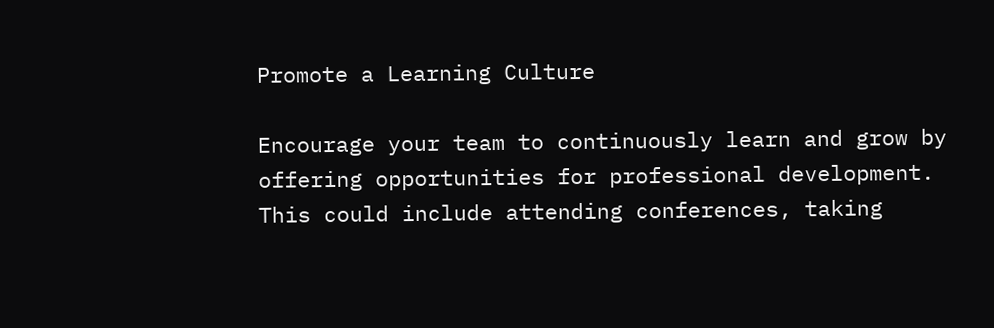Promote a Learning Culture

Encourage your team to continuously learn and grow by offering opportunities for professional development. This could include attending conferences, taking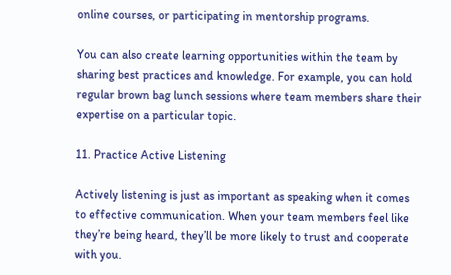online courses, or participating in mentorship programs.

You can also create learning opportunities within the team by sharing best practices and knowledge. For example, you can hold regular brown bag lunch sessions where team members share their expertise on a particular topic.

11. Practice Active Listening

Actively listening is just as important as speaking when it comes to effective communication. When your team members feel like they’re being heard, they’ll be more likely to trust and cooperate with you.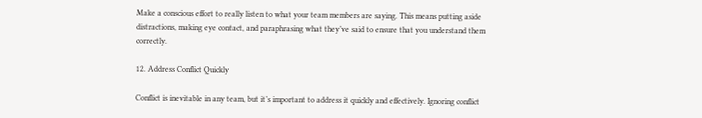Make a conscious effort to really listen to what your team members are saying. This means putting aside distractions, making eye contact, and paraphrasing what they’ve said to ensure that you understand them correctly.

12. Address Conflict Quickly

Conflict is inevitable in any team, but it’s important to address it quickly and effectively. Ignoring conflict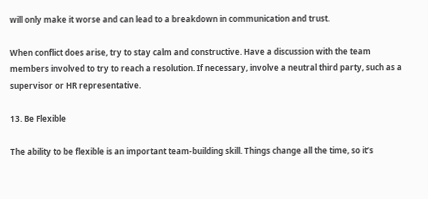will only make it worse and can lead to a breakdown in communication and trust.

When conflict does arise, try to stay calm and constructive. Have a discussion with the team members involved to try to reach a resolution. If necessary, involve a neutral third party, such as a supervisor or HR representative.

13. Be Flexible

The ability to be flexible is an important team-building skill. Things change all the time, so it’s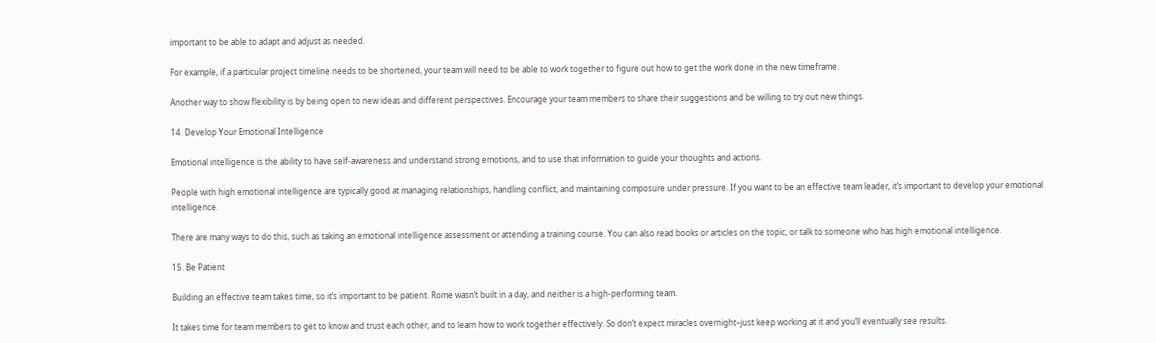important to be able to adapt and adjust as needed.

For example, if a particular project timeline needs to be shortened, your team will need to be able to work together to figure out how to get the work done in the new timeframe.

Another way to show flexibility is by being open to new ideas and different perspectives. Encourage your team members to share their suggestions and be willing to try out new things.

14. Develop Your Emotional Intelligence

Emotional intelligence is the ability to have self-awareness and understand strong emotions, and to use that information to guide your thoughts and actions.

People with high emotional intelligence are typically good at managing relationships, handling conflict, and maintaining composure under pressure. If you want to be an effective team leader, it’s important to develop your emotional intelligence.

There are many ways to do this, such as taking an emotional intelligence assessment or attending a training course. You can also read books or articles on the topic, or talk to someone who has high emotional intelligence.

15. Be Patient

Building an effective team takes time, so it’s important to be patient. Rome wasn’t built in a day, and neither is a high-performing team.

It takes time for team members to get to know and trust each other, and to learn how to work together effectively. So don’t expect miracles overnight–just keep working at it and you’ll eventually see results.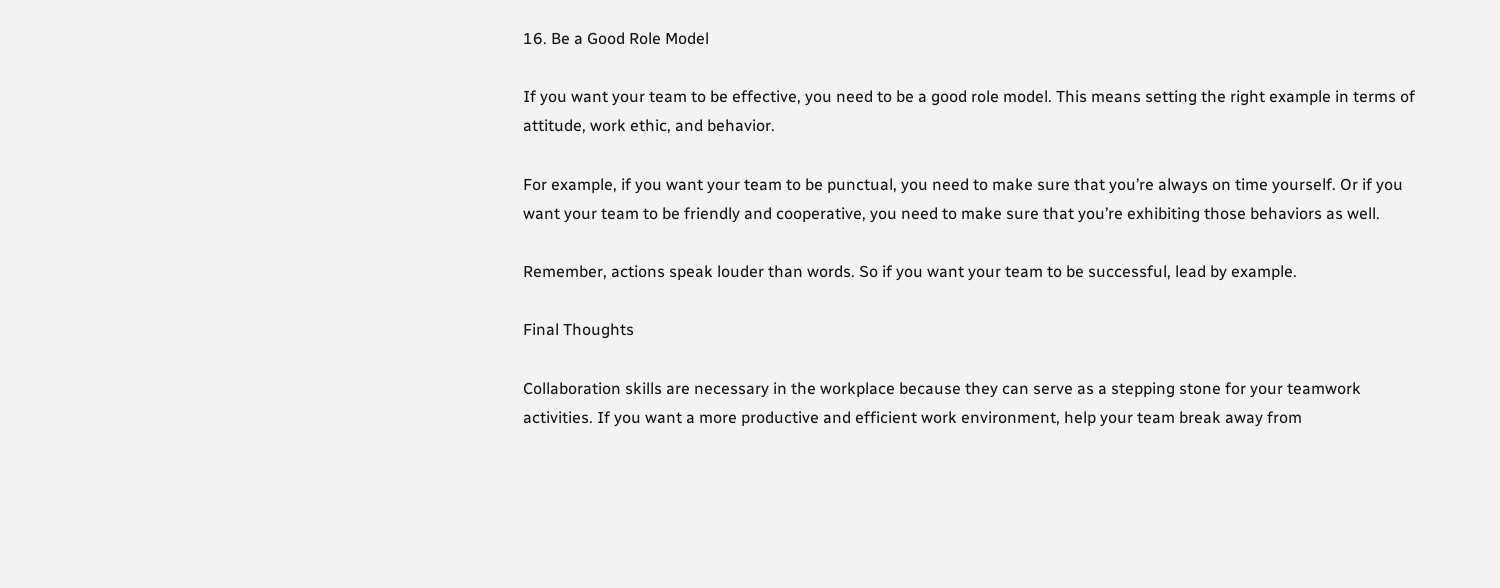16. Be a Good Role Model

If you want your team to be effective, you need to be a good role model. This means setting the right example in terms of attitude, work ethic, and behavior.

For example, if you want your team to be punctual, you need to make sure that you’re always on time yourself. Or if you want your team to be friendly and cooperative, you need to make sure that you’re exhibiting those behaviors as well.

Remember, actions speak louder than words. So if you want your team to be successful, lead by example.

Final Thoughts

Collaboration skills are necessary in the workplace because they can serve as a stepping stone for your teamwork activities. If you want a more productive and efficient work environment, help your team break away from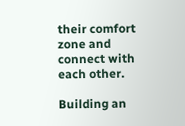their comfort zone and connect with each other.

Building an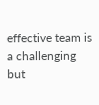effective team is a challenging but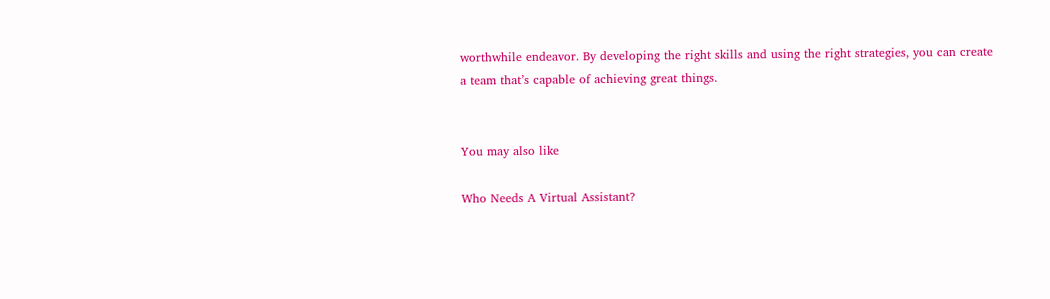worthwhile endeavor. By developing the right skills and using the right strategies, you can create a team that’s capable of achieving great things.


You may also like

Who Needs A Virtual Assistant?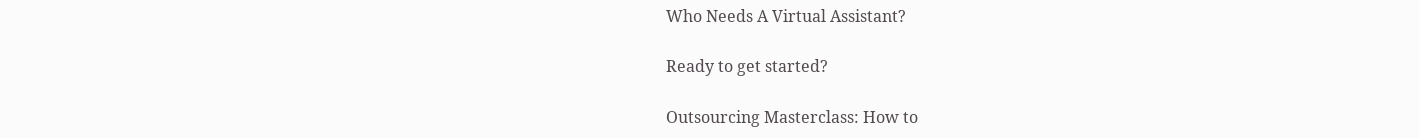Who Needs A Virtual Assistant?

Ready to get started?

Outsourcing Masterclass: How to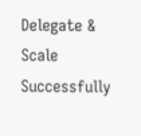Delegate & Scale Successfully